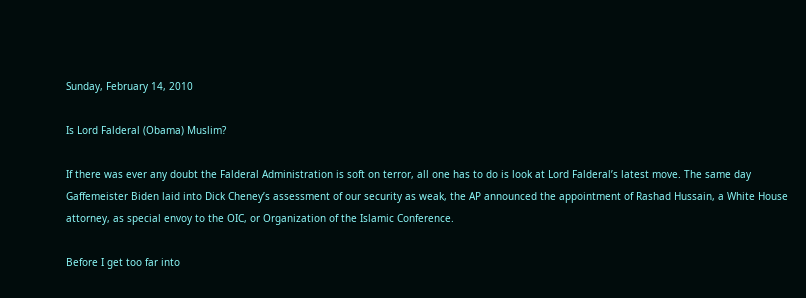Sunday, February 14, 2010

Is Lord Falderal (Obama) Muslim?

If there was ever any doubt the Falderal Administration is soft on terror, all one has to do is look at Lord Falderal’s latest move. The same day Gaffemeister Biden laid into Dick Cheney’s assessment of our security as weak, the AP announced the appointment of Rashad Hussain, a White House attorney, as special envoy to the OIC, or Organization of the Islamic Conference.

Before I get too far into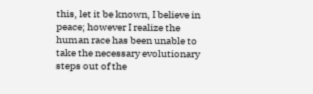this, let it be known, I believe in peace; however I realize the human race has been unable to take the necessary evolutionary steps out of the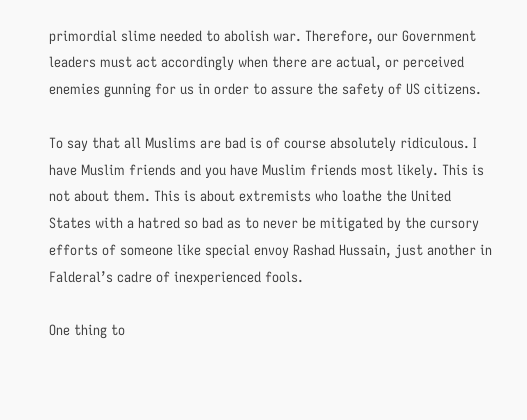primordial slime needed to abolish war. Therefore, our Government leaders must act accordingly when there are actual, or perceived enemies gunning for us in order to assure the safety of US citizens.

To say that all Muslims are bad is of course absolutely ridiculous. I have Muslim friends and you have Muslim friends most likely. This is not about them. This is about extremists who loathe the United States with a hatred so bad as to never be mitigated by the cursory efforts of someone like special envoy Rashad Hussain, just another in Falderal’s cadre of inexperienced fools.

One thing to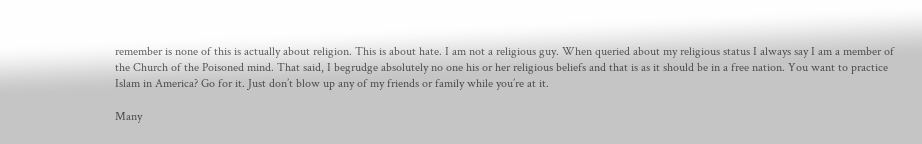remember is none of this is actually about religion. This is about hate. I am not a religious guy. When queried about my religious status I always say I am a member of the Church of the Poisoned mind. That said, I begrudge absolutely no one his or her religious beliefs and that is as it should be in a free nation. You want to practice Islam in America? Go for it. Just don’t blow up any of my friends or family while you’re at it.

Many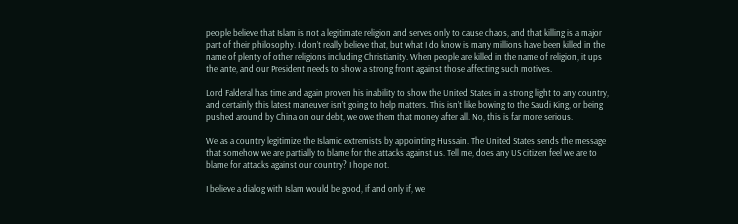people believe that Islam is not a legitimate religion and serves only to cause chaos, and that killing is a major part of their philosophy. I don’t really believe that, but what I do know is many millions have been killed in the name of plenty of other religions including Christianity. When people are killed in the name of religion, it ups the ante, and our President needs to show a strong front against those affecting such motives.

Lord Falderal has time and again proven his inability to show the United States in a strong light to any country, and certainly this latest maneuver isn’t going to help matters. This isn’t like bowing to the Saudi King, or being pushed around by China on our debt, we owe them that money after all. No, this is far more serious.

We as a country legitimize the Islamic extremists by appointing Hussain. The United States sends the message that somehow we are partially to blame for the attacks against us. Tell me, does any US citizen feel we are to blame for attacks against our country? I hope not.

I believe a dialog with Islam would be good, if and only if, we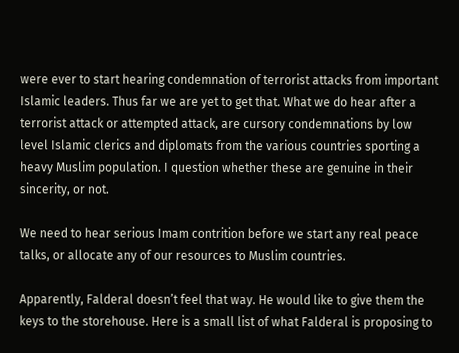were ever to start hearing condemnation of terrorist attacks from important Islamic leaders. Thus far we are yet to get that. What we do hear after a terrorist attack or attempted attack, are cursory condemnations by low level Islamic clerics and diplomats from the various countries sporting a heavy Muslim population. I question whether these are genuine in their sincerity, or not.

We need to hear serious Imam contrition before we start any real peace talks, or allocate any of our resources to Muslim countries.

Apparently, Falderal doesn’t feel that way. He would like to give them the keys to the storehouse. Here is a small list of what Falderal is proposing to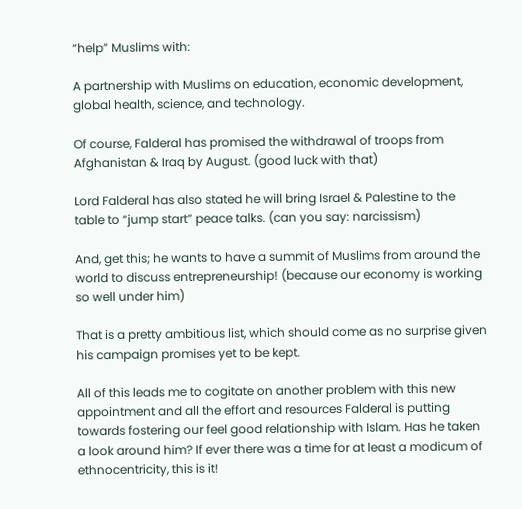“help” Muslims with:

A partnership with Muslims on education, economic development, global health, science, and technology.

Of course, Falderal has promised the withdrawal of troops from Afghanistan & Iraq by August. (good luck with that)

Lord Falderal has also stated he will bring Israel & Palestine to the table to “jump start” peace talks. (can you say: narcissism)

And, get this; he wants to have a summit of Muslims from around the world to discuss entrepreneurship! (because our economy is working so well under him)

That is a pretty ambitious list, which should come as no surprise given his campaign promises yet to be kept.

All of this leads me to cogitate on another problem with this new appointment and all the effort and resources Falderal is putting towards fostering our feel good relationship with Islam. Has he taken a look around him? If ever there was a time for at least a modicum of ethnocentricity, this is it!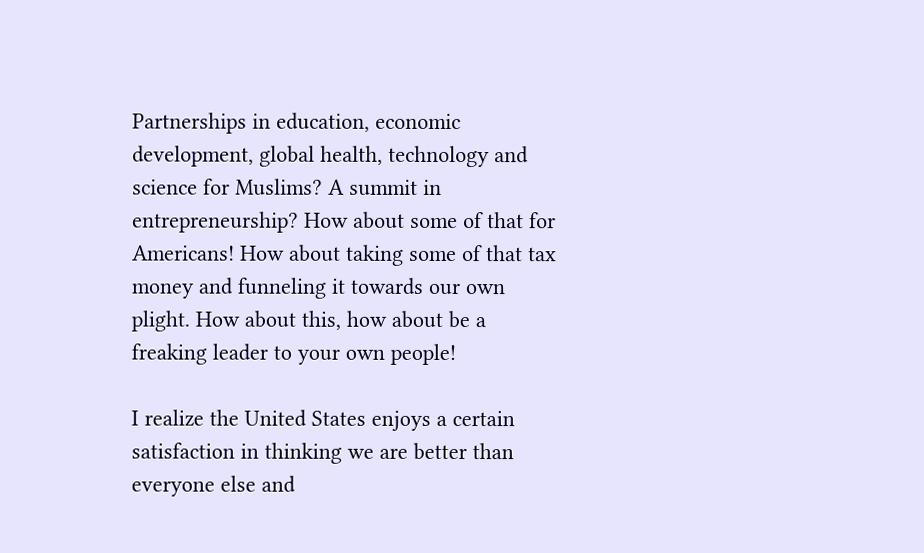Partnerships in education, economic development, global health, technology and science for Muslims? A summit in entrepreneurship? How about some of that for Americans! How about taking some of that tax money and funneling it towards our own plight. How about this, how about be a freaking leader to your own people!

I realize the United States enjoys a certain satisfaction in thinking we are better than everyone else and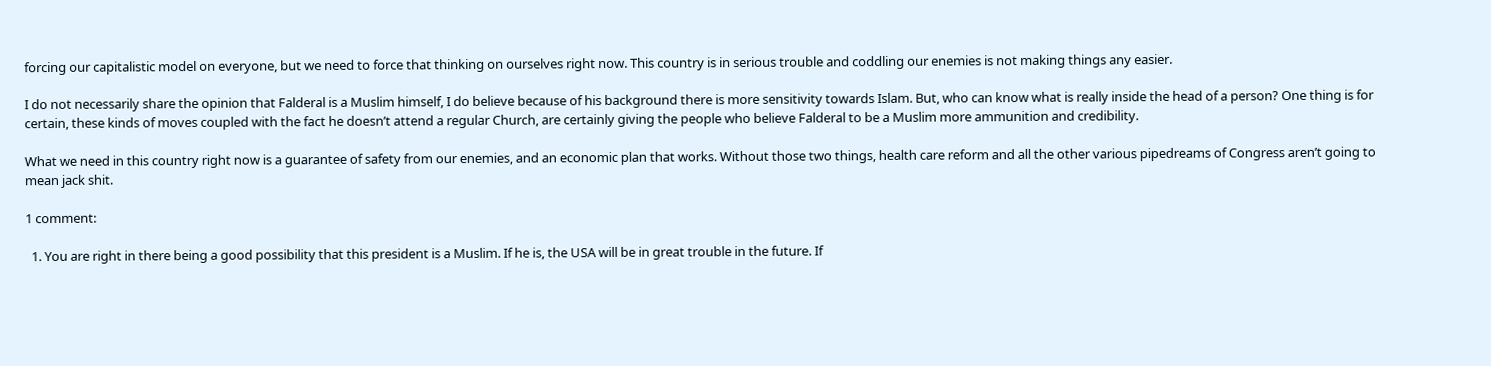forcing our capitalistic model on everyone, but we need to force that thinking on ourselves right now. This country is in serious trouble and coddling our enemies is not making things any easier.

I do not necessarily share the opinion that Falderal is a Muslim himself, I do believe because of his background there is more sensitivity towards Islam. But, who can know what is really inside the head of a person? One thing is for certain, these kinds of moves coupled with the fact he doesn’t attend a regular Church, are certainly giving the people who believe Falderal to be a Muslim more ammunition and credibility.

What we need in this country right now is a guarantee of safety from our enemies, and an economic plan that works. Without those two things, health care reform and all the other various pipedreams of Congress aren’t going to mean jack shit.

1 comment:

  1. You are right in there being a good possibility that this president is a Muslim. If he is, the USA will be in great trouble in the future. If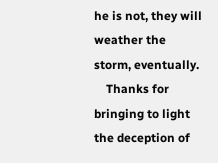he is not, they will weather the storm, eventually.
    Thanks for bringing to light the deception of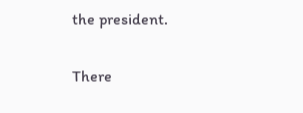the president.


There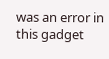was an error in this gadget